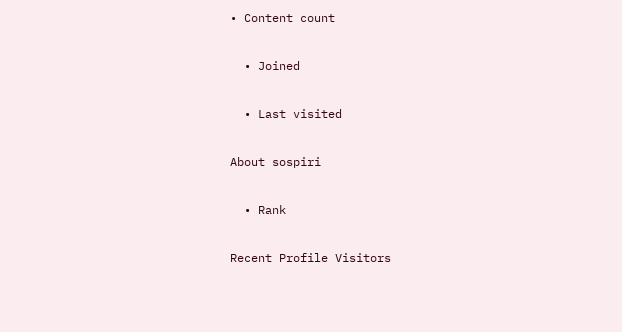• Content count

  • Joined

  • Last visited

About sospiri

  • Rank

Recent Profile Visitors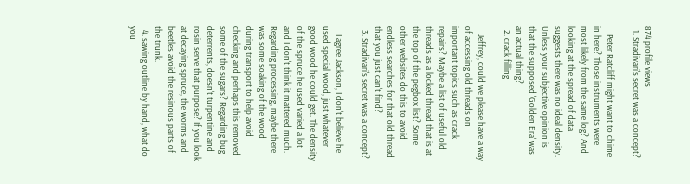874 profile views
  1. Stradivari's secret was a concept?

    Peter Ratcliff might want to chime in here? Those instruments were most likely from the same log? And looking at the spread of data suggests there was no ideal density. Unless your subjective opinion is that the supposed 'Golden Era' was an actual thing?
  2. crack filling

    Jeffrey, could we please have a way of accessing old threads on important topics such as crack repairs? Maybe a list of useful old threads as a locked thread that is at the top of the pegbox list? Some other websites do this to avoid endless searches for that old thread that you just can't find?
  3. Stradivari's secret was a concept?

    I agree Jackson, I don't believe he used special wood, just whatever good wood he could get. The density of the spruce he used varied a lot and I don't think it mattered much. Regarding processing, maybe there was some soaking of the wood during transport to help avoid checking and perhaps this removed some of the sugars? Regarding bug deterrents, doesn't turpentine and rosin serve that purpose? If you look at decaying spruce, the worms and beetles avoid the resinous parts of the trunk.
  4. sawing outline by hand, what do you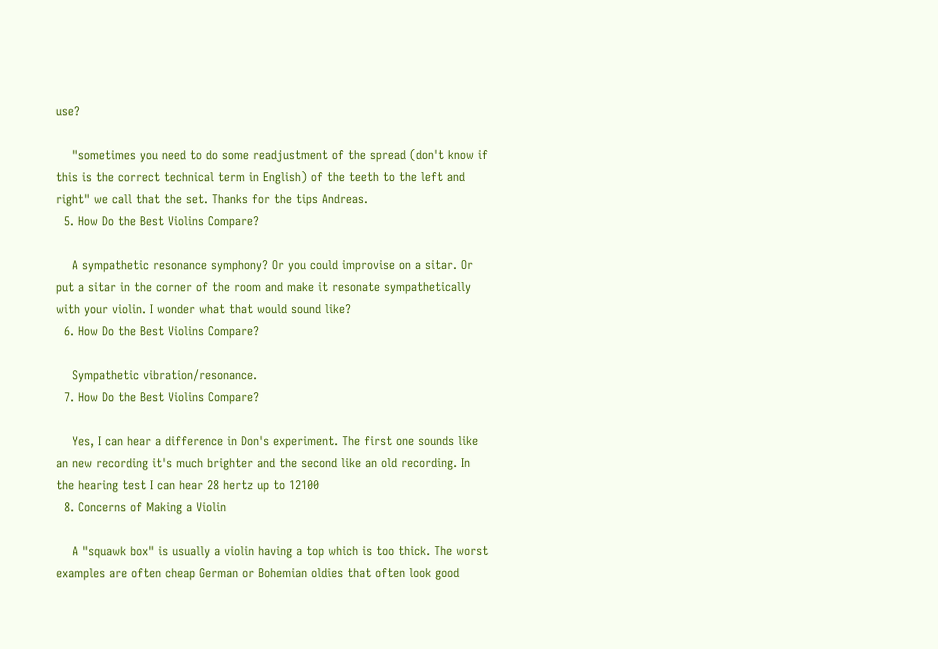use?

    "sometimes you need to do some readjustment of the spread (don't know if this is the correct technical term in English) of the teeth to the left and right" we call that the set. Thanks for the tips Andreas.
  5. How Do the Best Violins Compare?

    A sympathetic resonance symphony? Or you could improvise on a sitar. Or put a sitar in the corner of the room and make it resonate sympathetically with your violin. I wonder what that would sound like?
  6. How Do the Best Violins Compare?

    Sympathetic vibration/resonance.
  7. How Do the Best Violins Compare?

    Yes, I can hear a difference in Don's experiment. The first one sounds like an new recording it's much brighter and the second like an old recording. In the hearing test I can hear 28 hertz up to 12100
  8. Concerns of Making a Violin

    A "squawk box" is usually a violin having a top which is too thick. The worst examples are often cheap German or Bohemian oldies that often look good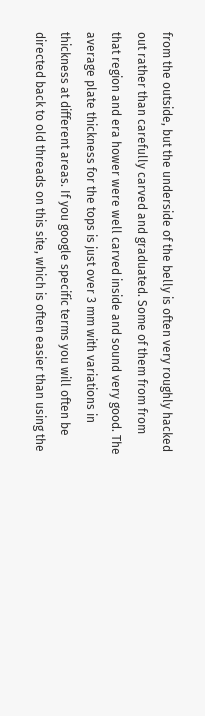from the outside, but the underside of the belly is often very roughly hacked out rather than carefully carved and graduated. Some of them from from that region and era hower were well carved inside and sound very good. The average plate thickness for the tops is just over 3 mm with variations in thickness at different areas. If you google specific terms you will often be directed back to old threads on this site, which is often easier than using the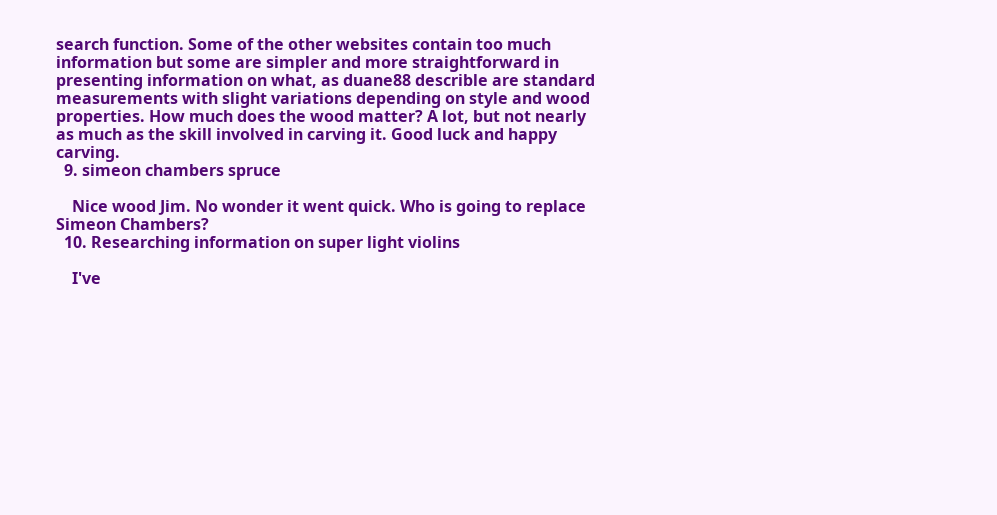search function. Some of the other websites contain too much information but some are simpler and more straightforward in presenting information on what, as duane88 describle are standard measurements with slight variations depending on style and wood properties. How much does the wood matter? A lot, but not nearly as much as the skill involved in carving it. Good luck and happy carving.
  9. simeon chambers spruce

    Nice wood Jim. No wonder it went quick. Who is going to replace Simeon Chambers?
  10. Researching information on super light violins

    I've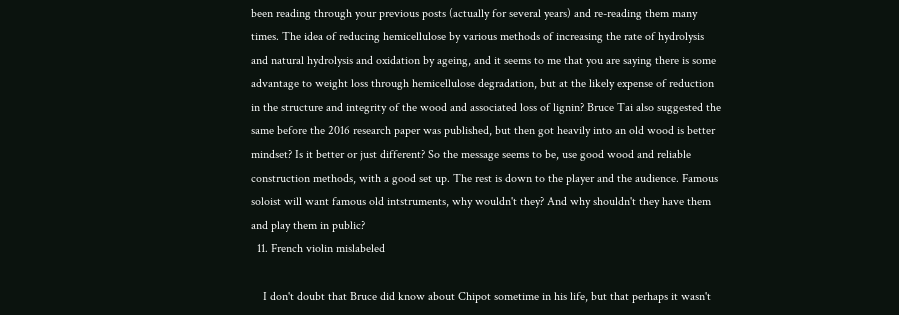been reading through your previous posts (actually for several years) and re-reading them many times. The idea of reducing hemicellulose by various methods of increasing the rate of hydrolysis and natural hydrolysis and oxidation by ageing, and it seems to me that you are saying there is some advantage to weight loss through hemicellulose degradation, but at the likely expense of reduction in the structure and integrity of the wood and associated loss of lignin? Bruce Tai also suggested the same before the 2016 research paper was published, but then got heavily into an old wood is better mindset? Is it better or just different? So the message seems to be, use good wood and reliable construction methods, with a good set up. The rest is down to the player and the audience. Famous soloist will want famous old intstruments, why wouldn't they? And why shouldn't they have them and play them in public?
  11. French violin mislabeled

    I don't doubt that Bruce did know about Chipot sometime in his life, but that perhaps it wasn't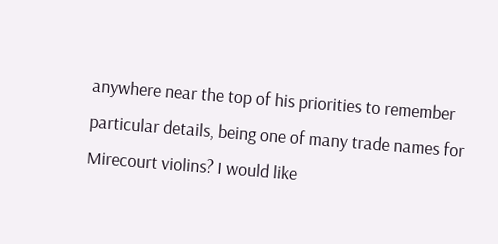anywhere near the top of his priorities to remember particular details, being one of many trade names for Mirecourt violins? I would like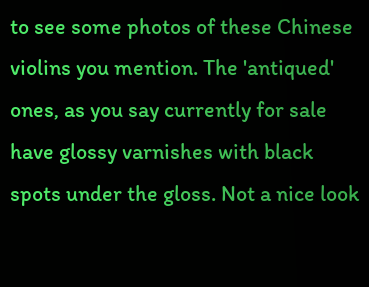to see some photos of these Chinese violins you mention. The 'antiqued' ones, as you say currently for sale have glossy varnishes with black spots under the gloss. Not a nice look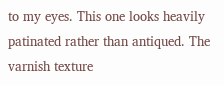to my eyes. This one looks heavily patinated rather than antiqued. The varnish texture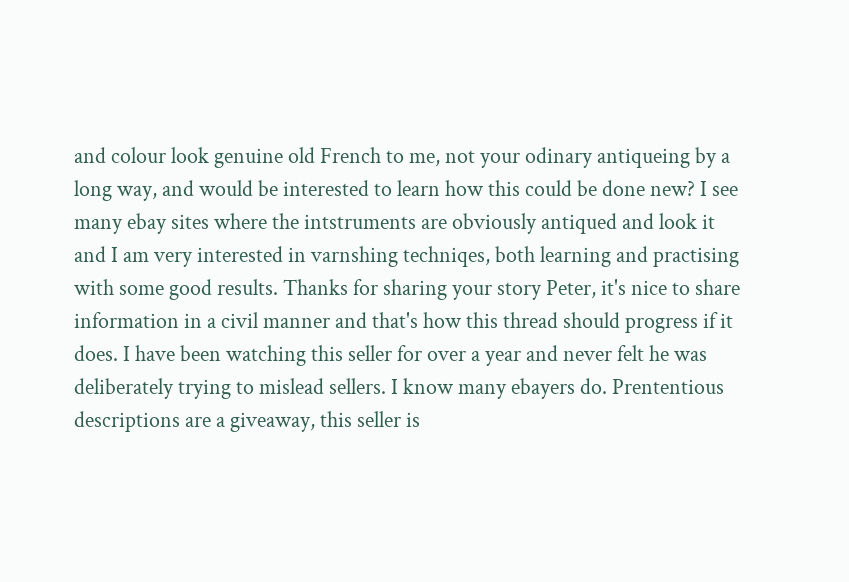and colour look genuine old French to me, not your odinary antiqueing by a long way, and would be interested to learn how this could be done new? I see many ebay sites where the intstruments are obviously antiqued and look it and I am very interested in varnshing techniqes, both learning and practising with some good results. Thanks for sharing your story Peter, it's nice to share information in a civil manner and that's how this thread should progress if it does. I have been watching this seller for over a year and never felt he was deliberately trying to mislead sellers. I know many ebayers do. Prententious descriptions are a giveaway, this seller is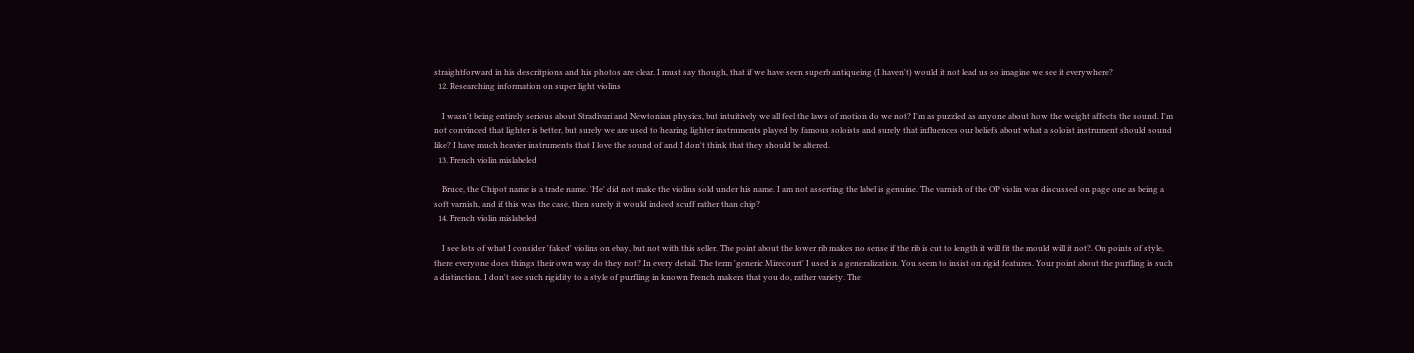straightforward in his descritpions and his photos are clear. I must say though, that if we have seen superb antiqueing (I haven't) would it not lead us so imagine we see it everywhere?
  12. Researching information on super light violins

    I wasn't being entirely serious about Stradivari and Newtonian physics, but intuitively we all feel the laws of motion do we not? I'm as puzzled as anyone about how the weight affects the sound. I'm not convinced that lighter is better, but surely we are used to hearing lighter instruments played by famous soloists and surely that influences our beliefs about what a soloist instrument should sound like? I have much heavier instruments that I love the sound of and I don't think that they should be altered.
  13. French violin mislabeled

    Bruce, the Chipot name is a trade name. 'He' did not make the violins sold under his name. I am not asserting the label is genuine. The varnish of the OP violin was discussed on page one as being a soft varnish, and if this was the case, then surely it would indeed scuff rather than chip?
  14. French violin mislabeled

    I see lots of what I consider 'faked' violins on ebay, but not with this seller. The point about the lower rib makes no sense if the rib is cut to length it will fit the mould will it not?. On points of style, there everyone does things their own way do they not? In every detail. The term 'generic Mirecourt' I used is a generalization. You seem to insist on rigid features. Your point about the purfling is such a distinction. I don't see such rigidity to a style of purfling in known French makers that you do, rather variety. The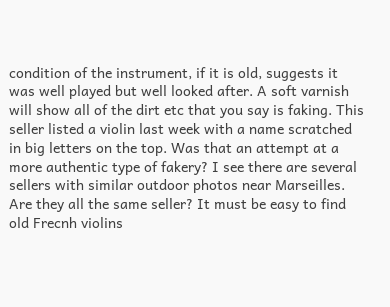condition of the instrument, if it is old, suggests it was well played but well looked after. A soft varnish will show all of the dirt etc that you say is faking. This seller listed a violin last week with a name scratched in big letters on the top. Was that an attempt at a more authentic type of fakery? I see there are several sellers with similar outdoor photos near Marseilles. Are they all the same seller? It must be easy to find old Frecnh violins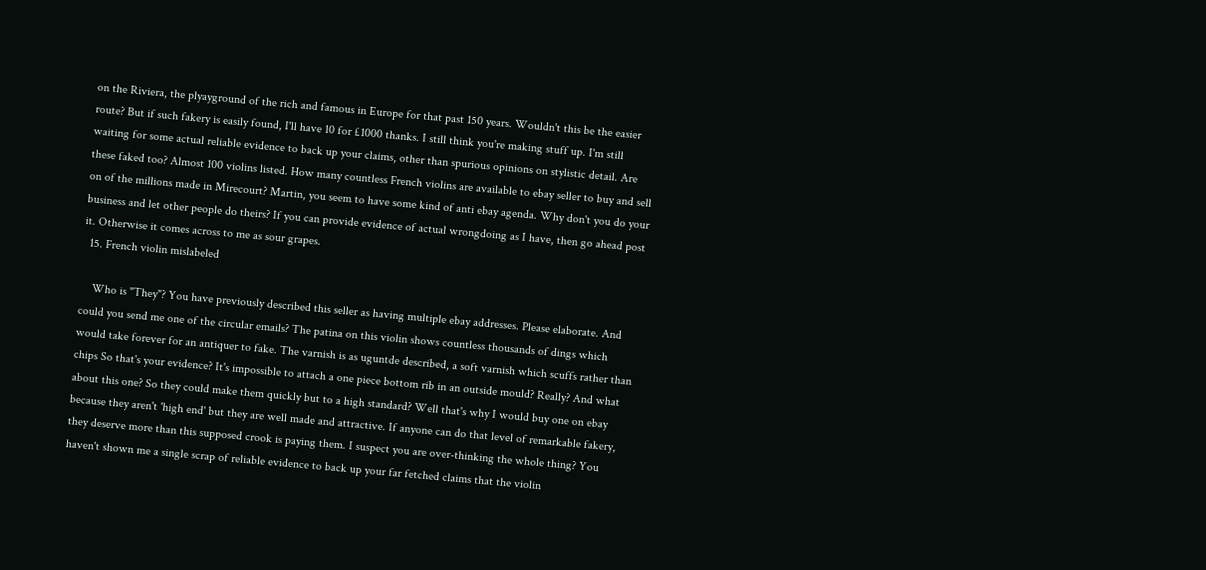on the Riviera, the plyayground of the rich and famous in Europe for that past 150 years. Wouldn't this be the easier route? But if such fakery is easily found, I'll have 10 for £1000 thanks. I still think you're making stuff up. I'm still waiting for some actual reliable evidence to back up your claims, other than spurious opinions on stylistic detail. Are these faked too? Almost 100 violins listed. How many countless French violins are available to ebay seller to buy and sell on of the millions made in Mirecourt? Martin, you seem to have some kind of anti ebay agenda. Why don't you do your business and let other people do theirs? If you can provide evidence of actual wrongdoing as I have, then go ahead post it. Otherwise it comes across to me as sour grapes.
  15. French violin mislabeled

    Who is "They"? You have previously described this seller as having multiple ebay addresses. Please elaborate. And could you send me one of the circular emails? The patina on this violin shows countless thousands of dings which would take forever for an antiquer to fake. The varnish is as uguntde described, a soft varnish which scuffs rather than chips So that's your evidence? It's impossible to attach a one piece bottom rib in an outside mould? Really? And what about this one? So they could make them quickly but to a high standard? Well that's why I would buy one on ebay because they aren't 'high end' but they are well made and attractive. If anyone can do that level of remarkable fakery, they deserve more than this supposed crook is paying them. I suspect you are over-thinking the whole thing? You haven't shown me a single scrap of reliable evidence to back up your far fetched claims that the violin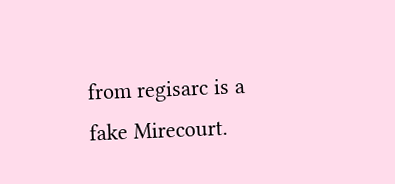from regisarc is a fake Mirecourt.